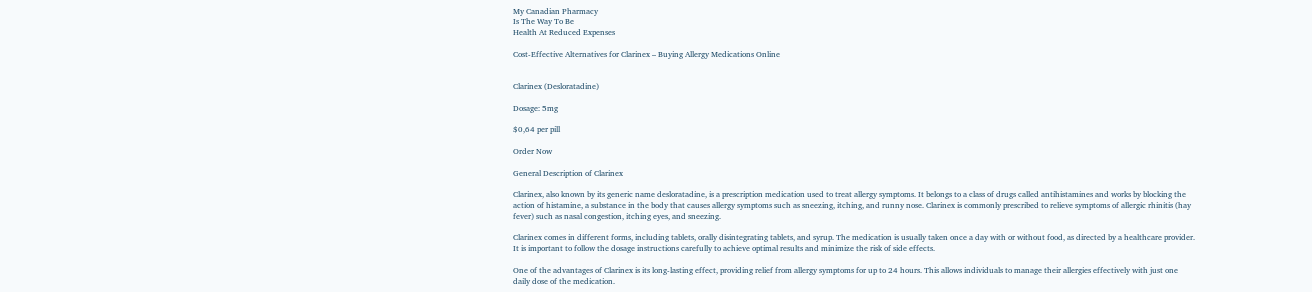My Canadian Pharmacy
Is The Way To Be
Health At Reduced Expenses

Cost-Effective Alternatives for Clarinex – Buying Allergy Medications Online


Clarinex (Desloratadine)

Dosage: 5mg

$0,64 per pill

Order Now

General Description of Clarinex

Clarinex, also known by its generic name desloratadine, is a prescription medication used to treat allergy symptoms. It belongs to a class of drugs called antihistamines and works by blocking the action of histamine, a substance in the body that causes allergy symptoms such as sneezing, itching, and runny nose. Clarinex is commonly prescribed to relieve symptoms of allergic rhinitis (hay fever) such as nasal congestion, itching eyes, and sneezing.

Clarinex comes in different forms, including tablets, orally disintegrating tablets, and syrup. The medication is usually taken once a day with or without food, as directed by a healthcare provider. It is important to follow the dosage instructions carefully to achieve optimal results and minimize the risk of side effects.

One of the advantages of Clarinex is its long-lasting effect, providing relief from allergy symptoms for up to 24 hours. This allows individuals to manage their allergies effectively with just one daily dose of the medication.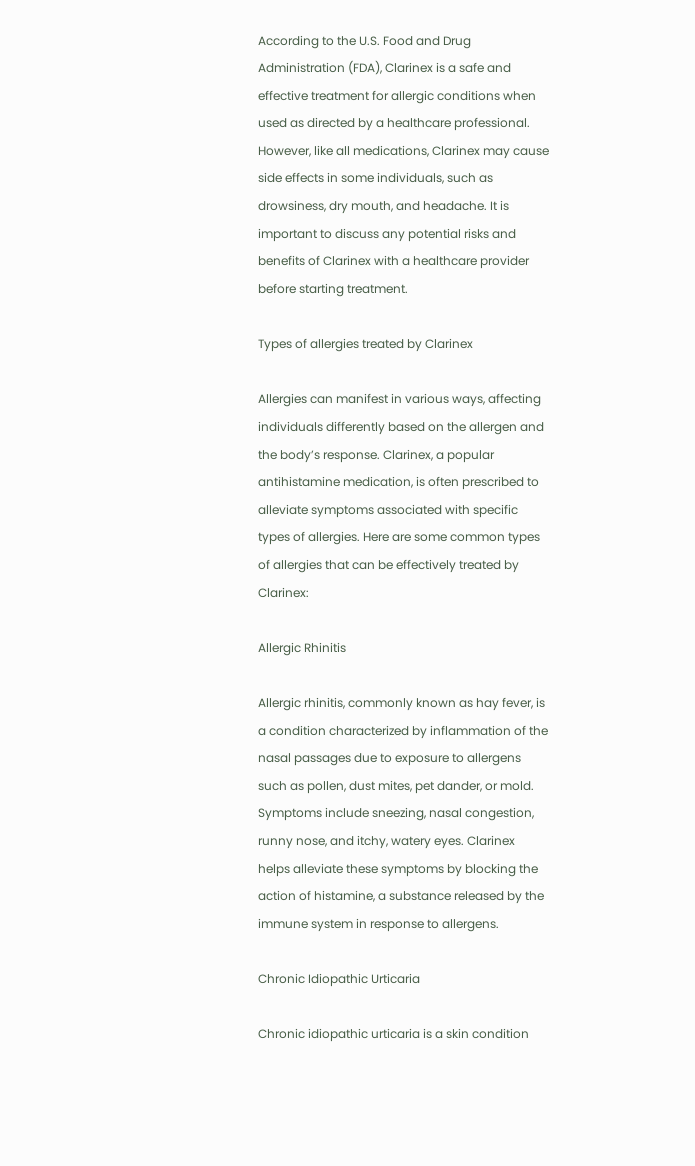According to the U.S. Food and Drug Administration (FDA), Clarinex is a safe and effective treatment for allergic conditions when used as directed by a healthcare professional. However, like all medications, Clarinex may cause side effects in some individuals, such as drowsiness, dry mouth, and headache. It is important to discuss any potential risks and benefits of Clarinex with a healthcare provider before starting treatment.

Types of allergies treated by Clarinex

Allergies can manifest in various ways, affecting individuals differently based on the allergen and the body’s response. Clarinex, a popular antihistamine medication, is often prescribed to alleviate symptoms associated with specific types of allergies. Here are some common types of allergies that can be effectively treated by Clarinex:

Allergic Rhinitis

Allergic rhinitis, commonly known as hay fever, is a condition characterized by inflammation of the nasal passages due to exposure to allergens such as pollen, dust mites, pet dander, or mold. Symptoms include sneezing, nasal congestion, runny nose, and itchy, watery eyes. Clarinex helps alleviate these symptoms by blocking the action of histamine, a substance released by the immune system in response to allergens.

Chronic Idiopathic Urticaria

Chronic idiopathic urticaria is a skin condition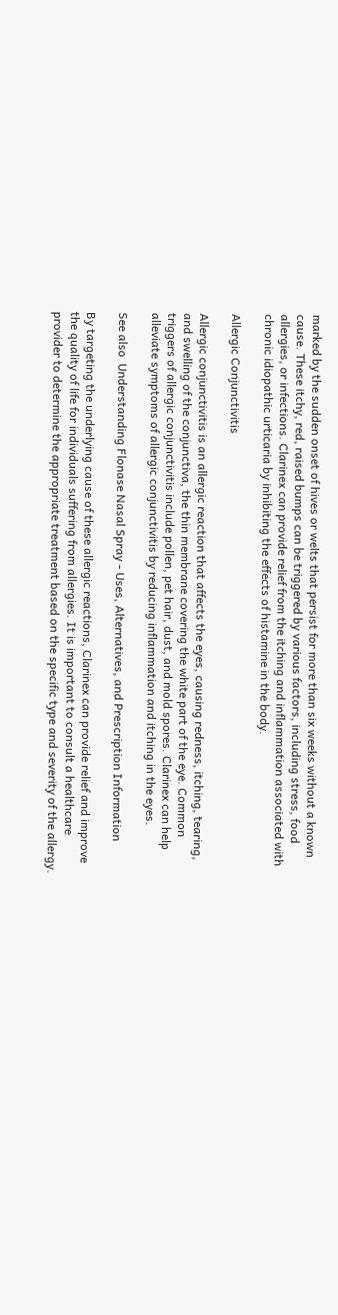marked by the sudden onset of hives or welts that persist for more than six weeks without a known cause. These itchy, red, raised bumps can be triggered by various factors, including stress, food allergies, or infections. Clarinex can provide relief from the itching and inflammation associated with chronic idiopathic urticaria by inhibiting the effects of histamine in the body.

Allergic Conjunctivitis

Allergic conjunctivitis is an allergic reaction that affects the eyes, causing redness, itching, tearing, and swelling of the conjunctiva, the thin membrane covering the white part of the eye. Common triggers of allergic conjunctivitis include pollen, pet hair, dust, and mold spores. Clarinex can help alleviate symptoms of allergic conjunctivitis by reducing inflammation and itching in the eyes.

See also  Understanding Flonase Nasal Spray - Uses, Alternatives, and Prescription Information

By targeting the underlying cause of these allergic reactions, Clarinex can provide relief and improve the quality of life for individuals suffering from allergies. It is important to consult a healthcare provider to determine the appropriate treatment based on the specific type and severity of the allergy.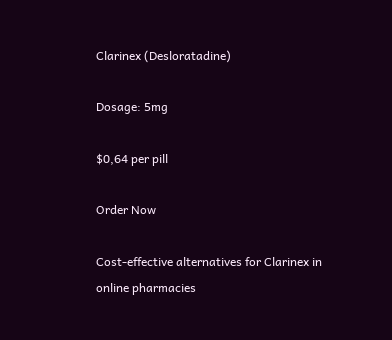Clarinex (Desloratadine)

Dosage: 5mg

$0,64 per pill

Order Now

Cost-effective alternatives for Clarinex in online pharmacies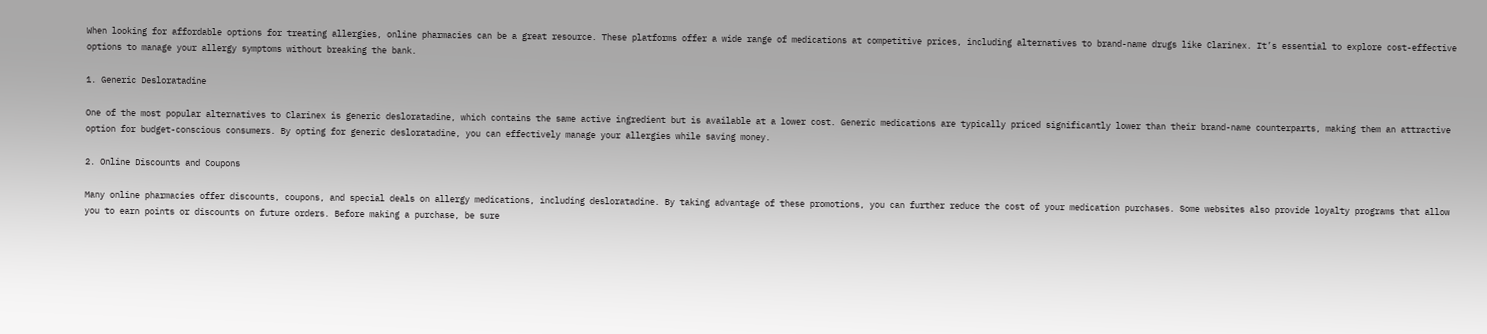When looking for affordable options for treating allergies, online pharmacies can be a great resource. These platforms offer a wide range of medications at competitive prices, including alternatives to brand-name drugs like Clarinex. It’s essential to explore cost-effective options to manage your allergy symptoms without breaking the bank.

1. Generic Desloratadine

One of the most popular alternatives to Clarinex is generic desloratadine, which contains the same active ingredient but is available at a lower cost. Generic medications are typically priced significantly lower than their brand-name counterparts, making them an attractive option for budget-conscious consumers. By opting for generic desloratadine, you can effectively manage your allergies while saving money.

2. Online Discounts and Coupons

Many online pharmacies offer discounts, coupons, and special deals on allergy medications, including desloratadine. By taking advantage of these promotions, you can further reduce the cost of your medication purchases. Some websites also provide loyalty programs that allow you to earn points or discounts on future orders. Before making a purchase, be sure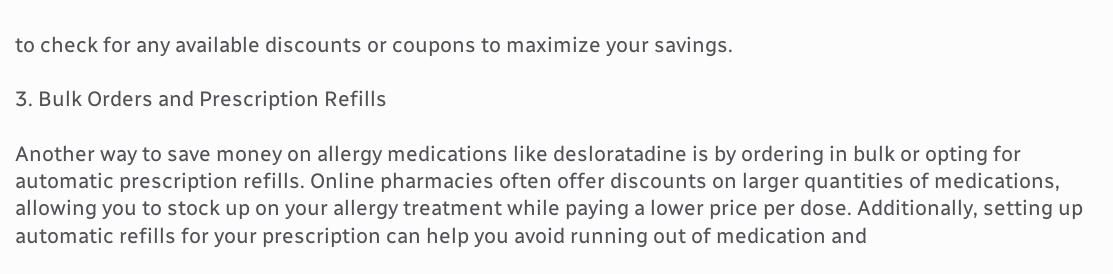to check for any available discounts or coupons to maximize your savings.

3. Bulk Orders and Prescription Refills

Another way to save money on allergy medications like desloratadine is by ordering in bulk or opting for automatic prescription refills. Online pharmacies often offer discounts on larger quantities of medications, allowing you to stock up on your allergy treatment while paying a lower price per dose. Additionally, setting up automatic refills for your prescription can help you avoid running out of medication and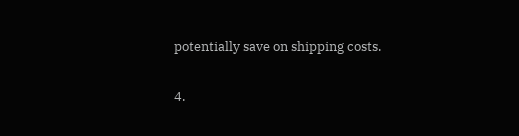potentially save on shipping costs.

4.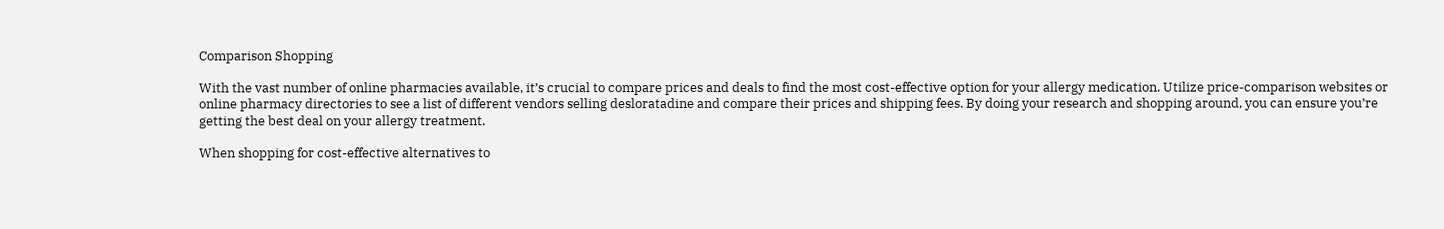Comparison Shopping

With the vast number of online pharmacies available, it’s crucial to compare prices and deals to find the most cost-effective option for your allergy medication. Utilize price-comparison websites or online pharmacy directories to see a list of different vendors selling desloratadine and compare their prices and shipping fees. By doing your research and shopping around, you can ensure you’re getting the best deal on your allergy treatment.

When shopping for cost-effective alternatives to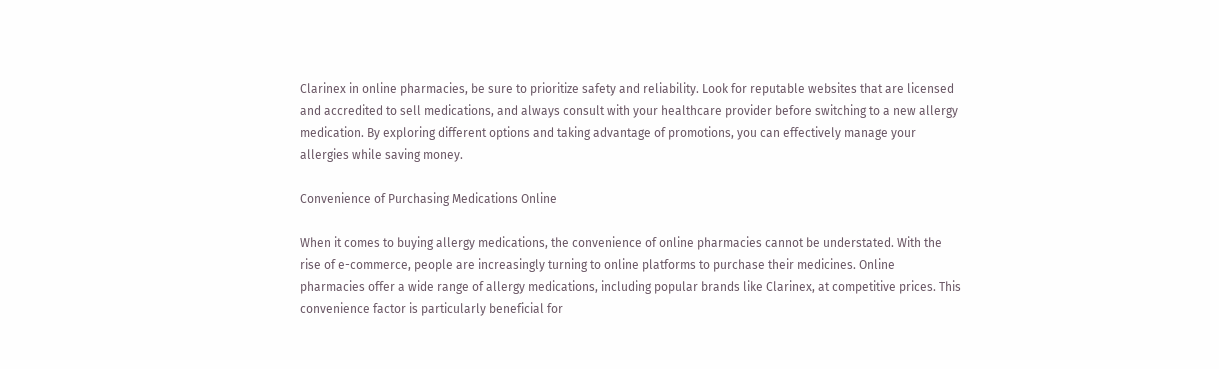Clarinex in online pharmacies, be sure to prioritize safety and reliability. Look for reputable websites that are licensed and accredited to sell medications, and always consult with your healthcare provider before switching to a new allergy medication. By exploring different options and taking advantage of promotions, you can effectively manage your allergies while saving money.

Convenience of Purchasing Medications Online

When it comes to buying allergy medications, the convenience of online pharmacies cannot be understated. With the rise of e-commerce, people are increasingly turning to online platforms to purchase their medicines. Online pharmacies offer a wide range of allergy medications, including popular brands like Clarinex, at competitive prices. This convenience factor is particularly beneficial for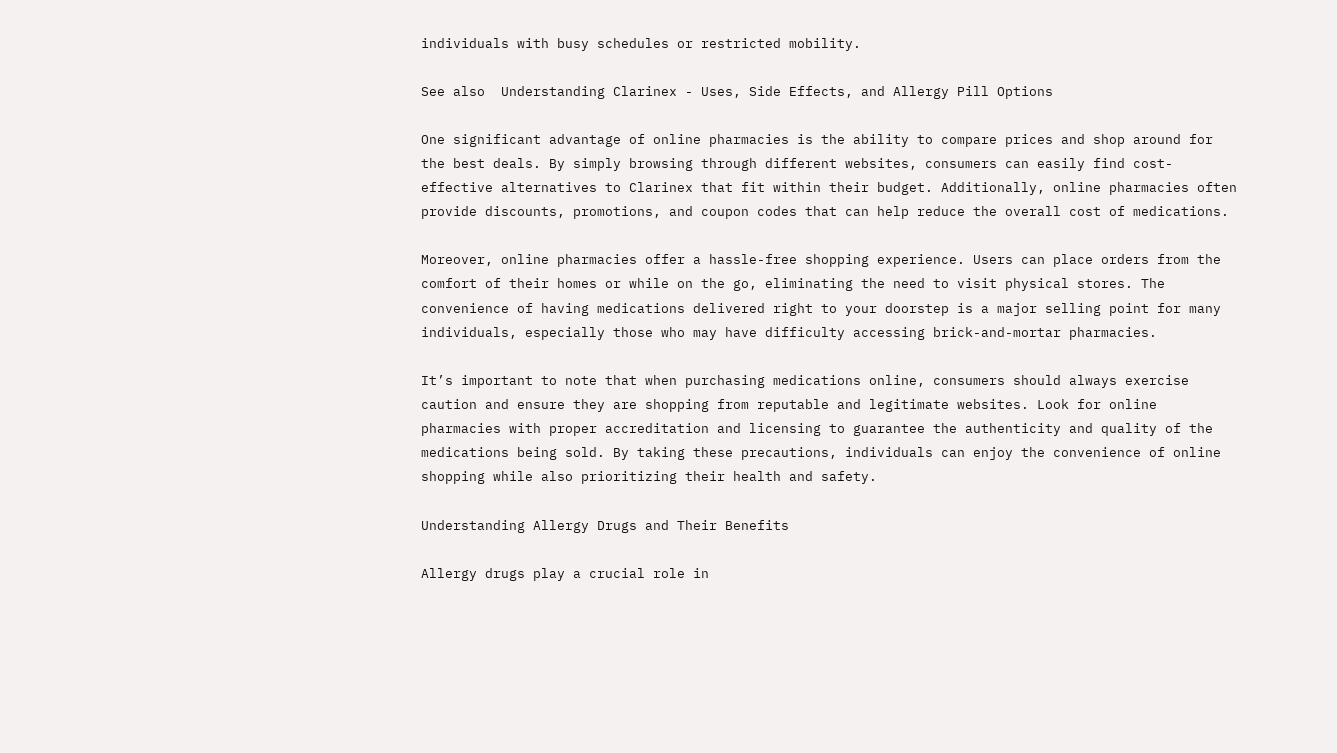individuals with busy schedules or restricted mobility.

See also  Understanding Clarinex - Uses, Side Effects, and Allergy Pill Options

One significant advantage of online pharmacies is the ability to compare prices and shop around for the best deals. By simply browsing through different websites, consumers can easily find cost-effective alternatives to Clarinex that fit within their budget. Additionally, online pharmacies often provide discounts, promotions, and coupon codes that can help reduce the overall cost of medications.

Moreover, online pharmacies offer a hassle-free shopping experience. Users can place orders from the comfort of their homes or while on the go, eliminating the need to visit physical stores. The convenience of having medications delivered right to your doorstep is a major selling point for many individuals, especially those who may have difficulty accessing brick-and-mortar pharmacies.

It’s important to note that when purchasing medications online, consumers should always exercise caution and ensure they are shopping from reputable and legitimate websites. Look for online pharmacies with proper accreditation and licensing to guarantee the authenticity and quality of the medications being sold. By taking these precautions, individuals can enjoy the convenience of online shopping while also prioritizing their health and safety.

Understanding Allergy Drugs and Their Benefits

Allergy drugs play a crucial role in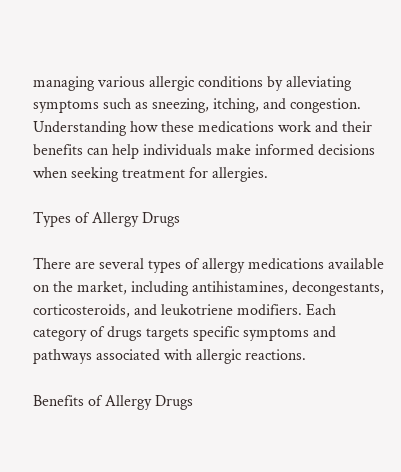managing various allergic conditions by alleviating symptoms such as sneezing, itching, and congestion. Understanding how these medications work and their benefits can help individuals make informed decisions when seeking treatment for allergies.

Types of Allergy Drugs

There are several types of allergy medications available on the market, including antihistamines, decongestants, corticosteroids, and leukotriene modifiers. Each category of drugs targets specific symptoms and pathways associated with allergic reactions.

Benefits of Allergy Drugs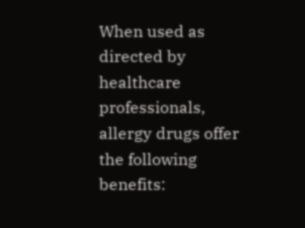When used as directed by healthcare professionals, allergy drugs offer the following benefits: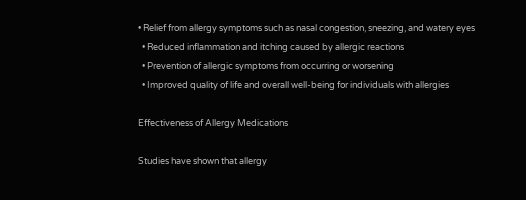• Relief from allergy symptoms such as nasal congestion, sneezing, and watery eyes
  • Reduced inflammation and itching caused by allergic reactions
  • Prevention of allergic symptoms from occurring or worsening
  • Improved quality of life and overall well-being for individuals with allergies

Effectiveness of Allergy Medications

Studies have shown that allergy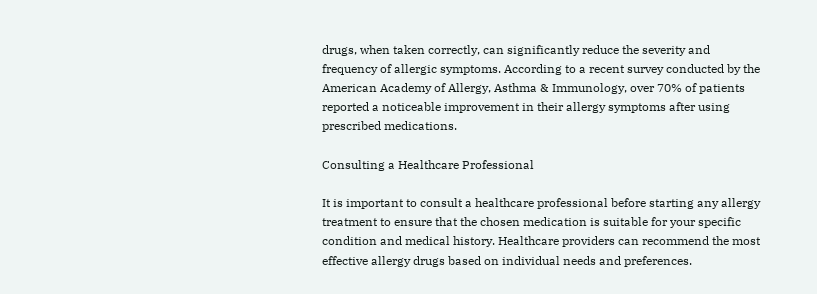drugs, when taken correctly, can significantly reduce the severity and frequency of allergic symptoms. According to a recent survey conducted by the American Academy of Allergy, Asthma & Immunology, over 70% of patients reported a noticeable improvement in their allergy symptoms after using prescribed medications.

Consulting a Healthcare Professional

It is important to consult a healthcare professional before starting any allergy treatment to ensure that the chosen medication is suitable for your specific condition and medical history. Healthcare providers can recommend the most effective allergy drugs based on individual needs and preferences.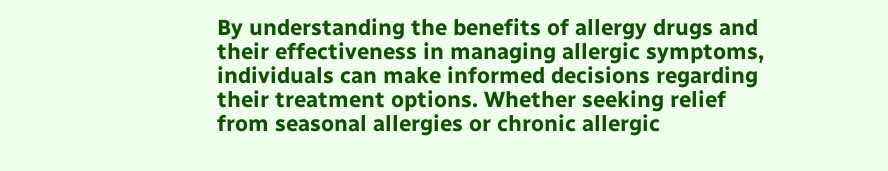By understanding the benefits of allergy drugs and their effectiveness in managing allergic symptoms, individuals can make informed decisions regarding their treatment options. Whether seeking relief from seasonal allergies or chronic allergic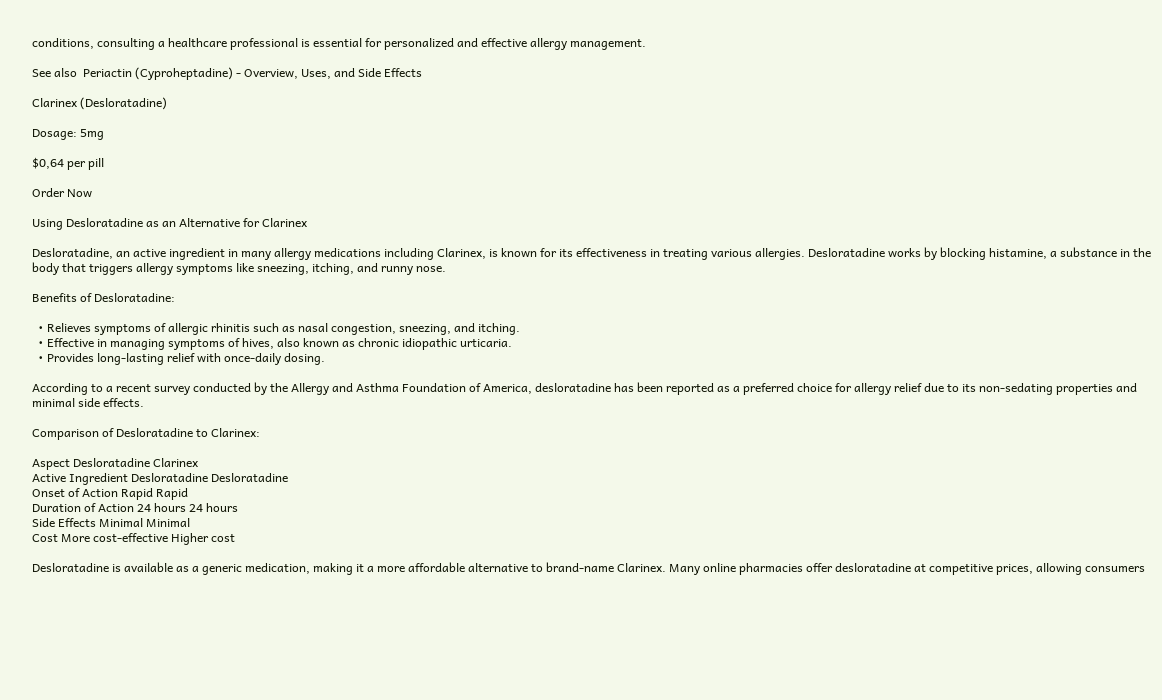conditions, consulting a healthcare professional is essential for personalized and effective allergy management.

See also  Periactin (Cyproheptadine) - Overview, Uses, and Side Effects

Clarinex (Desloratadine)

Dosage: 5mg

$0,64 per pill

Order Now

Using Desloratadine as an Alternative for Clarinex

Desloratadine, an active ingredient in many allergy medications including Clarinex, is known for its effectiveness in treating various allergies. Desloratadine works by blocking histamine, a substance in the body that triggers allergy symptoms like sneezing, itching, and runny nose.

Benefits of Desloratadine:

  • Relieves symptoms of allergic rhinitis such as nasal congestion, sneezing, and itching.
  • Effective in managing symptoms of hives, also known as chronic idiopathic urticaria.
  • Provides long-lasting relief with once-daily dosing.

According to a recent survey conducted by the Allergy and Asthma Foundation of America, desloratadine has been reported as a preferred choice for allergy relief due to its non-sedating properties and minimal side effects.

Comparison of Desloratadine to Clarinex:

Aspect Desloratadine Clarinex
Active Ingredient Desloratadine Desloratadine
Onset of Action Rapid Rapid
Duration of Action 24 hours 24 hours
Side Effects Minimal Minimal
Cost More cost-effective Higher cost

Desloratadine is available as a generic medication, making it a more affordable alternative to brand-name Clarinex. Many online pharmacies offer desloratadine at competitive prices, allowing consumers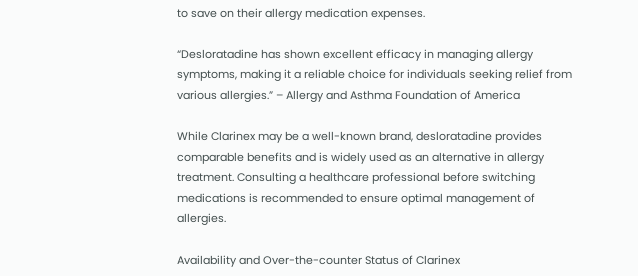to save on their allergy medication expenses.

“Desloratadine has shown excellent efficacy in managing allergy symptoms, making it a reliable choice for individuals seeking relief from various allergies.” – Allergy and Asthma Foundation of America

While Clarinex may be a well-known brand, desloratadine provides comparable benefits and is widely used as an alternative in allergy treatment. Consulting a healthcare professional before switching medications is recommended to ensure optimal management of allergies.

Availability and Over-the-counter Status of Clarinex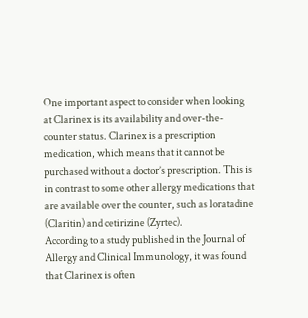One important aspect to consider when looking at Clarinex is its availability and over-the-counter status. Clarinex is a prescription medication, which means that it cannot be purchased without a doctor’s prescription. This is in contrast to some other allergy medications that are available over the counter, such as loratadine (Claritin) and cetirizine (Zyrtec).
According to a study published in the Journal of Allergy and Clinical Immunology, it was found that Clarinex is often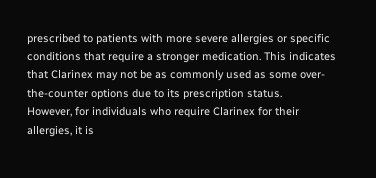prescribed to patients with more severe allergies or specific conditions that require a stronger medication. This indicates that Clarinex may not be as commonly used as some over-the-counter options due to its prescription status.
However, for individuals who require Clarinex for their allergies, it is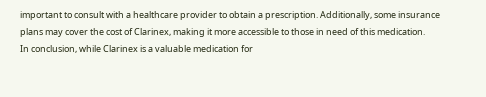important to consult with a healthcare provider to obtain a prescription. Additionally, some insurance plans may cover the cost of Clarinex, making it more accessible to those in need of this medication.
In conclusion, while Clarinex is a valuable medication for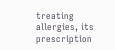treating allergies, its prescription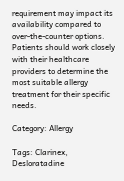requirement may impact its availability compared to over-the-counter options. Patients should work closely with their healthcare providers to determine the most suitable allergy treatment for their specific needs.

Category: Allergy

Tags: Clarinex, Desloratadine